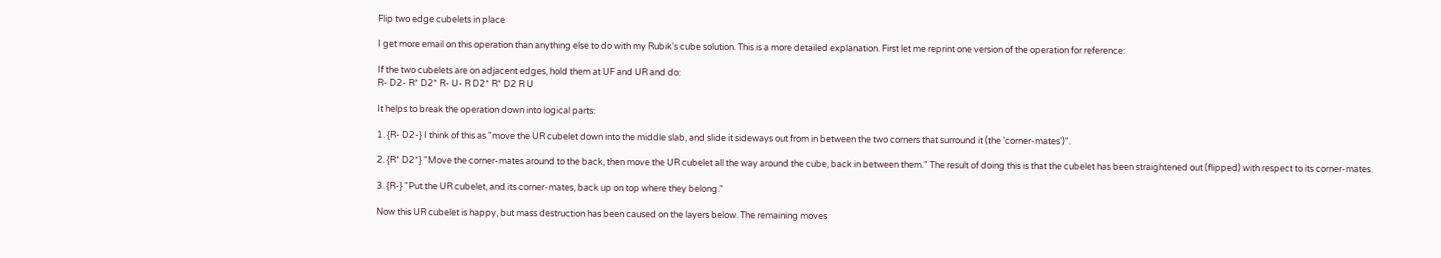Flip two edge cubelets in place

I get more email on this operation than anything else to do with my Rubik's cube solution. This is a more detailed explanation. First let me reprint one version of the operation for reference:

If the two cubelets are on adjacent edges, hold them at UF and UR and do:
R- D2- R* D2* R- U- R D2* R* D2 R U

It helps to break the operation down into logical parts:

1. {R- D2-} I think of this as "move the UR cubelet down into the middle slab, and slide it sideways out from in between the two corners that surround it (the 'corner-mates')".

2. {R* D2*} "Move the corner-mates around to the back, then move the UR cubelet all the way around the cube, back in between them." The result of doing this is that the cubelet has been straightened out (flipped) with respect to its corner-mates.

3. {R-} "Put the UR cubelet, and its corner-mates, back up on top where they belong."

Now this UR cubelet is happy, but mass destruction has been caused on the layers below. The remaining moves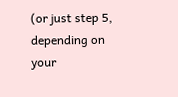(or just step 5, depending on your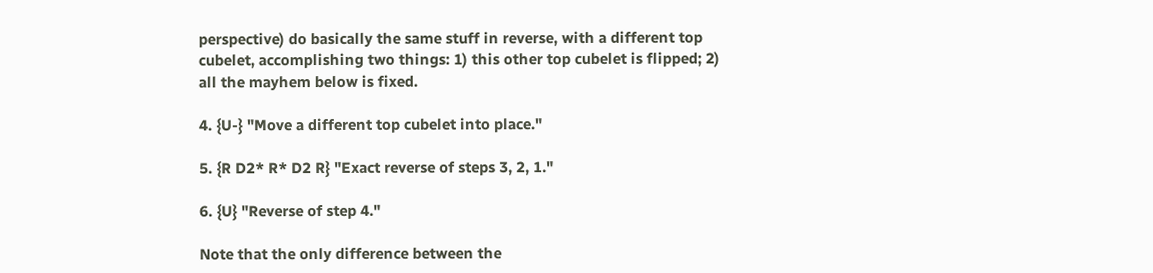perspective) do basically the same stuff in reverse, with a different top cubelet, accomplishing two things: 1) this other top cubelet is flipped; 2) all the mayhem below is fixed.

4. {U-} "Move a different top cubelet into place."

5. {R D2* R* D2 R} "Exact reverse of steps 3, 2, 1."

6. {U} "Reverse of step 4."

Note that the only difference between the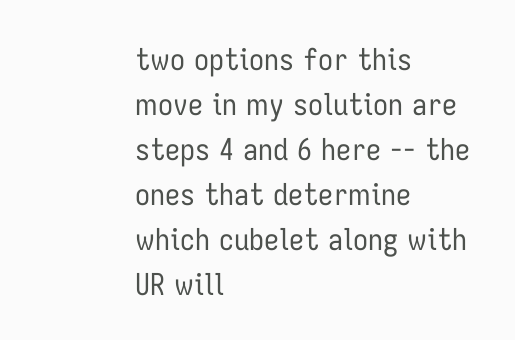two options for this move in my solution are steps 4 and 6 here -- the ones that determine which cubelet along with UR will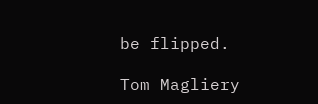be flipped.

Tom Magliery